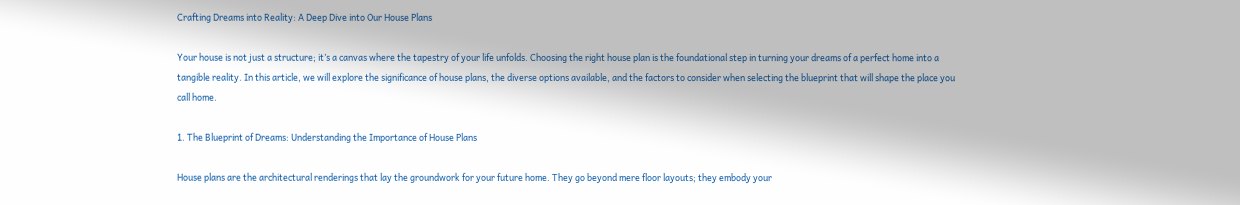Crafting Dreams into Reality: A Deep Dive into Our House Plans

Your house is not just a structure; it’s a canvas where the tapestry of your life unfolds. Choosing the right house plan is the foundational step in turning your dreams of a perfect home into a tangible reality. In this article, we will explore the significance of house plans, the diverse options available, and the factors to consider when selecting the blueprint that will shape the place you call home.

1. The Blueprint of Dreams: Understanding the Importance of House Plans

House plans are the architectural renderings that lay the groundwork for your future home. They go beyond mere floor layouts; they embody your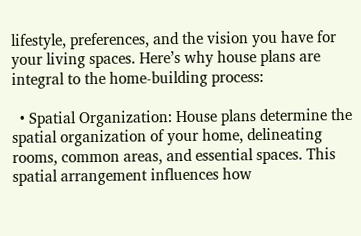lifestyle, preferences, and the vision you have for your living spaces. Here’s why house plans are integral to the home-building process:

  • Spatial Organization: House plans determine the spatial organization of your home, delineating rooms, common areas, and essential spaces. This spatial arrangement influences how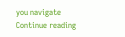you navigate
Continue reading